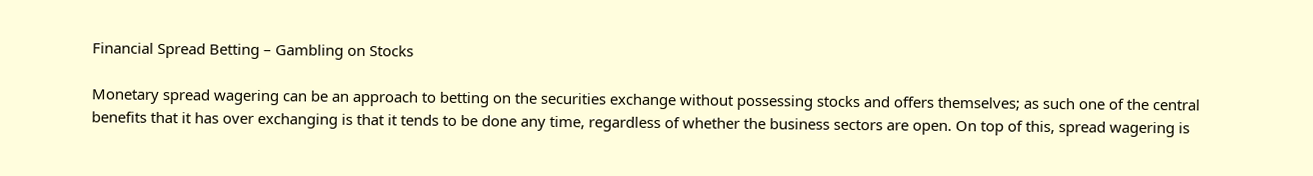Financial Spread Betting – Gambling on Stocks

Monetary spread wagering can be an approach to betting on the securities exchange without possessing stocks and offers themselves; as such one of the central benefits that it has over exchanging is that it tends to be done any time, regardless of whether the business sectors are open. On top of this, spread wagering is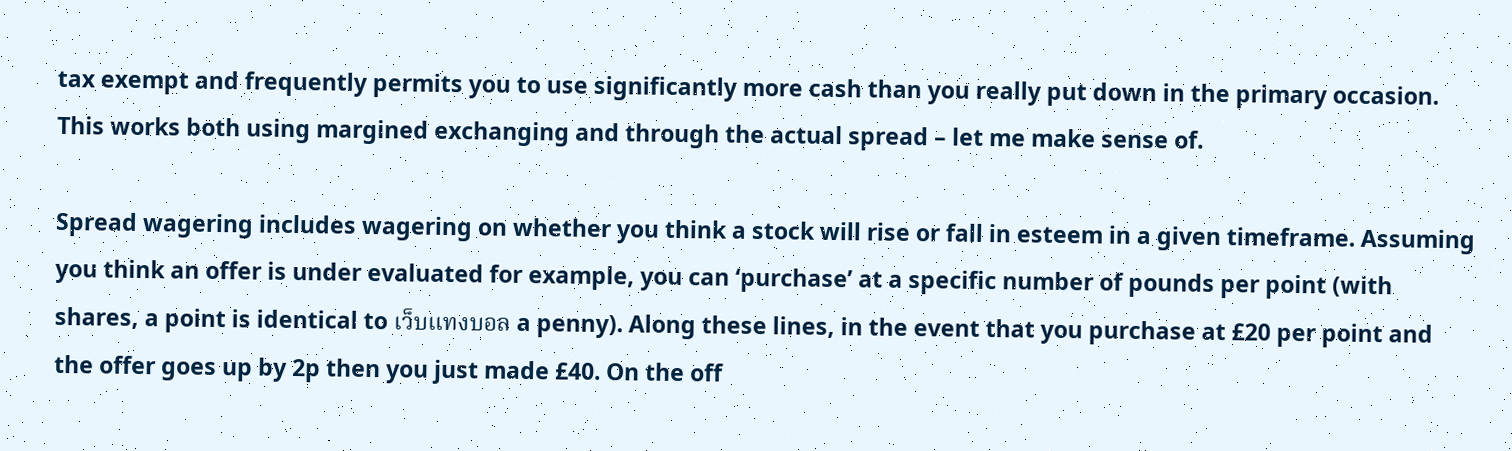tax exempt and frequently permits you to use significantly more cash than you really put down in the primary occasion. This works both using margined exchanging and through the actual spread – let me make sense of.

Spread wagering includes wagering on whether you think a stock will rise or fall in esteem in a given timeframe. Assuming you think an offer is under evaluated for example, you can ‘purchase’ at a specific number of pounds per point (with shares, a point is identical to เว็บแทงบอล a penny). Along these lines, in the event that you purchase at £20 per point and the offer goes up by 2p then you just made £40. On the off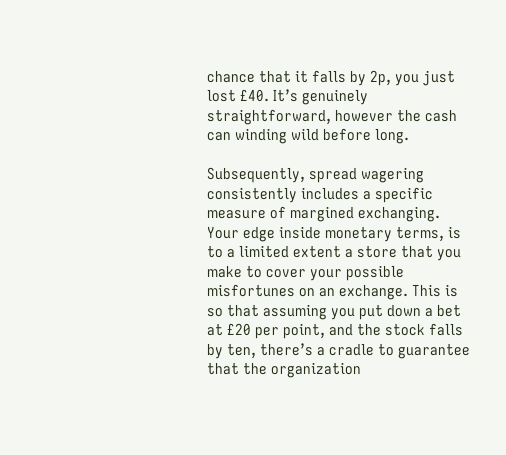chance that it falls by 2p, you just lost £40. It’s genuinely straightforward, however the cash can winding wild before long.

Subsequently, spread wagering consistently includes a specific measure of margined exchanging. Your edge inside monetary terms, is to a limited extent a store that you make to cover your possible misfortunes on an exchange. This is so that assuming you put down a bet at £20 per point, and the stock falls by ten, there’s a cradle to guarantee that the organization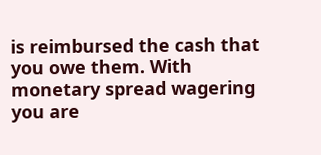is reimbursed the cash that you owe them. With monetary spread wagering you are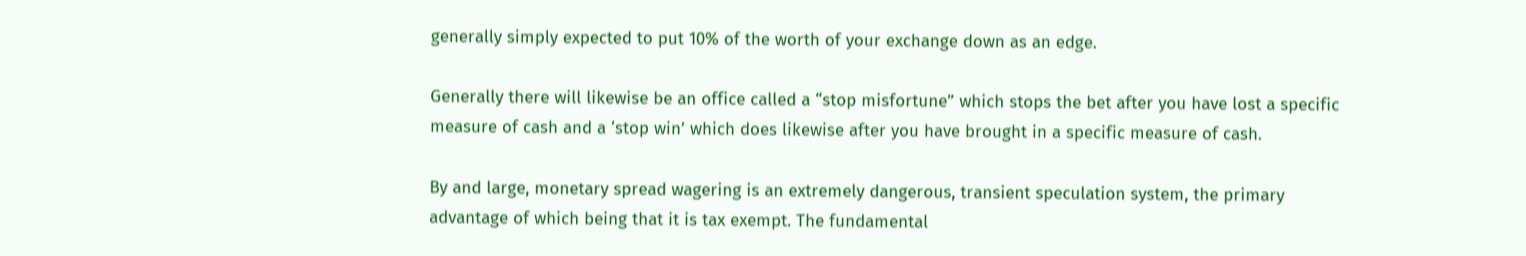generally simply expected to put 10% of the worth of your exchange down as an edge.

Generally there will likewise be an office called a “stop misfortune” which stops the bet after you have lost a specific measure of cash and a ‘stop win’ which does likewise after you have brought in a specific measure of cash.

By and large, monetary spread wagering is an extremely dangerous, transient speculation system, the primary advantage of which being that it is tax exempt. The fundamental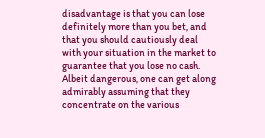disadvantage is that you can lose definitely more than you bet, and that you should cautiously deal with your situation in the market to guarantee that you lose no cash. Albeit dangerous, one can get along admirably assuming that they concentrate on the various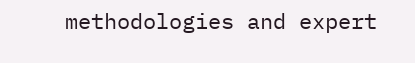methodologies and expert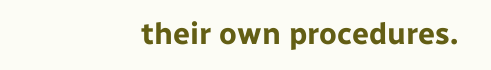their own procedures.